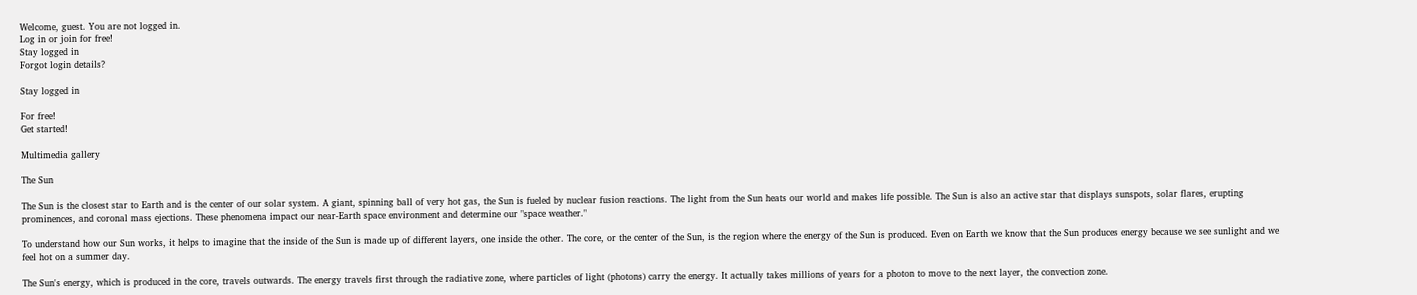Welcome, guest. You are not logged in.
Log in or join for free!
Stay logged in
Forgot login details?

Stay logged in

For free!
Get started!

Multimedia gallery

The Sun

The Sun is the closest star to Earth and is the center of our solar system. A giant, spinning ball of very hot gas, the Sun is fueled by nuclear fusion reactions. The light from the Sun heats our world and makes life possible. The Sun is also an active star that displays sunspots, solar flares, erupting prominences, and coronal mass ejections. These phenomena impact our near-Earth space environment and determine our "space weather."

To understand how our Sun works, it helps to imagine that the inside of the Sun is made up of different layers, one inside the other. The core, or the center of the Sun, is the region where the energy of the Sun is produced. Even on Earth we know that the Sun produces energy because we see sunlight and we feel hot on a summer day.

The Sun's energy, which is produced in the core, travels outwards. The energy travels first through the radiative zone, where particles of light (photons) carry the energy. It actually takes millions of years for a photon to move to the next layer, the convection zone.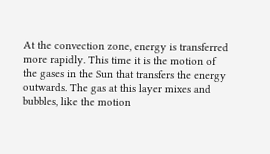At the convection zone, energy is transferred more rapidly. This time it is the motion of the gases in the Sun that transfers the energy outwards. The gas at this layer mixes and bubbles, like the motion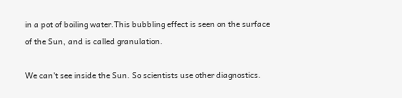in a pot of boiling water.This bubbling effect is seen on the surface of the Sun, and is called granulation.

We can't see inside the Sun. So scientists use other diagnostics.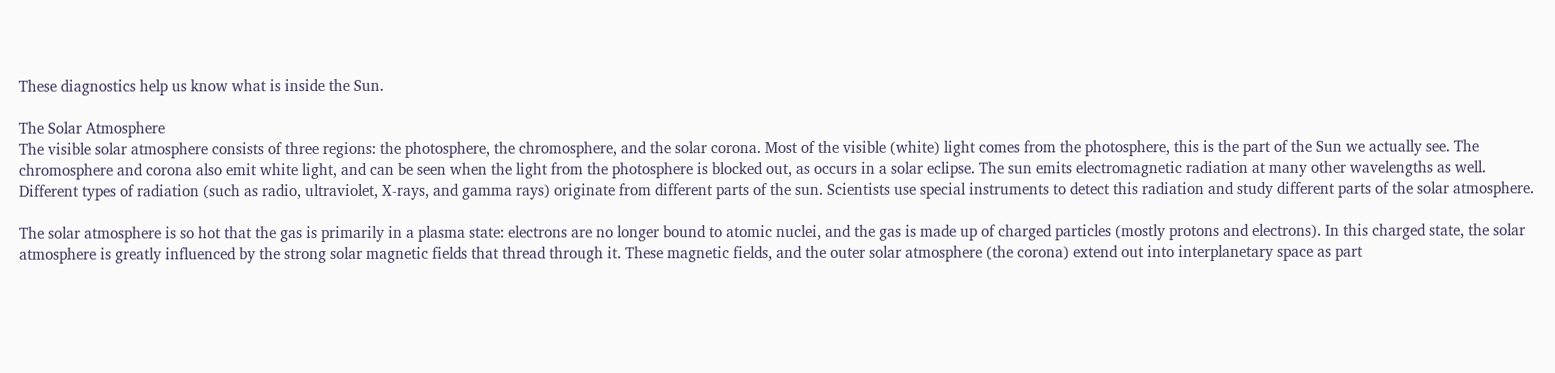These diagnostics help us know what is inside the Sun.

The Solar Atmosphere
The visible solar atmosphere consists of three regions: the photosphere, the chromosphere, and the solar corona. Most of the visible (white) light comes from the photosphere, this is the part of the Sun we actually see. The chromosphere and corona also emit white light, and can be seen when the light from the photosphere is blocked out, as occurs in a solar eclipse. The sun emits electromagnetic radiation at many other wavelengths as well. Different types of radiation (such as radio, ultraviolet, X-rays, and gamma rays) originate from different parts of the sun. Scientists use special instruments to detect this radiation and study different parts of the solar atmosphere.

The solar atmosphere is so hot that the gas is primarily in a plasma state: electrons are no longer bound to atomic nuclei, and the gas is made up of charged particles (mostly protons and electrons). In this charged state, the solar atmosphere is greatly influenced by the strong solar magnetic fields that thread through it. These magnetic fields, and the outer solar atmosphere (the corona) extend out into interplanetary space as part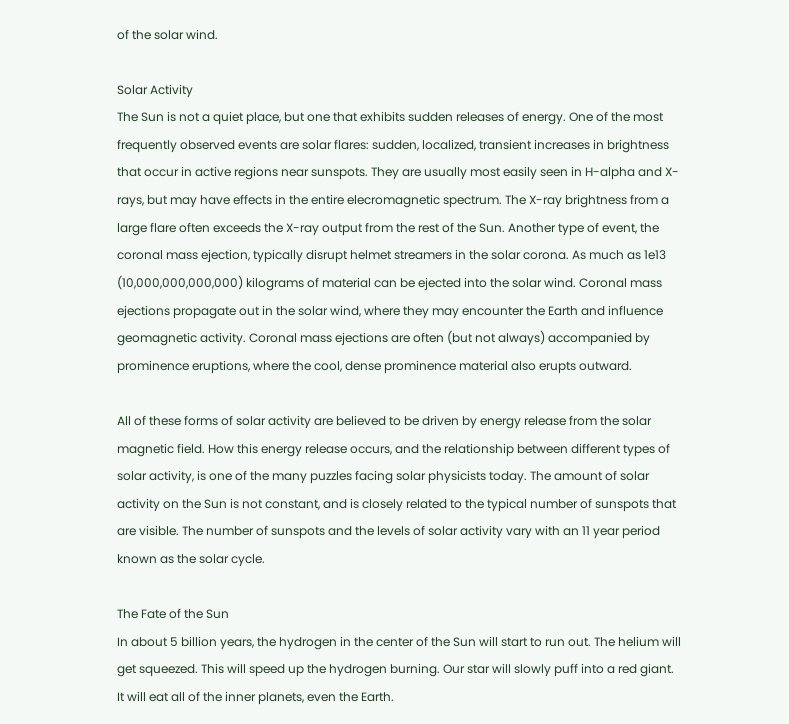of the solar wind.

Solar Activity
The Sun is not a quiet place, but one that exhibits sudden releases of energy. One of the most frequently observed events are solar flares: sudden, localized, transient increases in brightness that occur in active regions near sunspots. They are usually most easily seen in H-alpha and X-rays, but may have effects in the entire elecromagnetic spectrum. The X-ray brightness from a large flare often exceeds the X-ray output from the rest of the Sun. Another type of event, the coronal mass ejection, typically disrupt helmet streamers in the solar corona. As much as 1e13 (10,000,000,000,000) kilograms of material can be ejected into the solar wind. Coronal mass ejections propagate out in the solar wind, where they may encounter the Earth and influence geomagnetic activity. Coronal mass ejections are often (but not always) accompanied by prominence eruptions, where the cool, dense prominence material also erupts outward.

All of these forms of solar activity are believed to be driven by energy release from the solar magnetic field. How this energy release occurs, and the relationship between different types of solar activity, is one of the many puzzles facing solar physicists today. The amount of solar activity on the Sun is not constant, and is closely related to the typical number of sunspots that are visible. The number of sunspots and the levels of solar activity vary with an 11 year period known as the solar cycle.

The Fate of the Sun
In about 5 billion years, the hydrogen in the center of the Sun will start to run out. The helium will get squeezed. This will speed up the hydrogen burning. Our star will slowly puff into a red giant. It will eat all of the inner planets, even the Earth.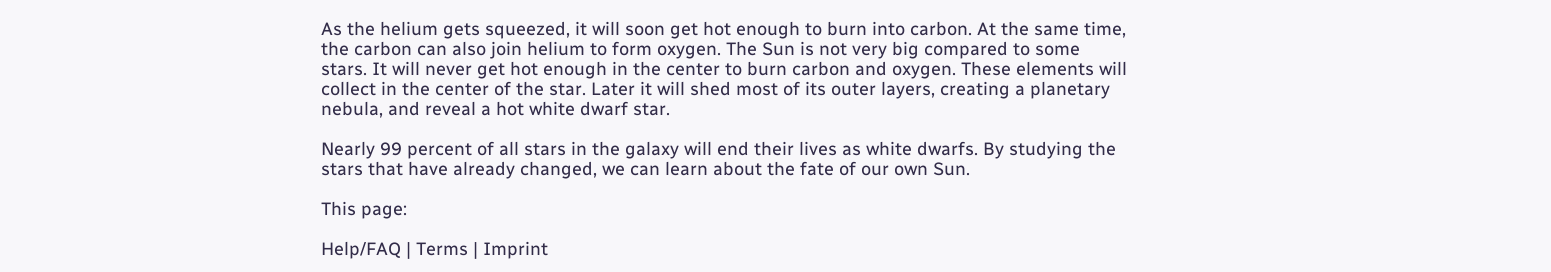As the helium gets squeezed, it will soon get hot enough to burn into carbon. At the same time, the carbon can also join helium to form oxygen. The Sun is not very big compared to some stars. It will never get hot enough in the center to burn carbon and oxygen. These elements will collect in the center of the star. Later it will shed most of its outer layers, creating a planetary nebula, and reveal a hot white dwarf star.

Nearly 99 percent of all stars in the galaxy will end their lives as white dwarfs. By studying the stars that have already changed, we can learn about the fate of our own Sun.

This page:

Help/FAQ | Terms | Imprint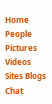Home People Pictures Videos Sites Blogs Chat